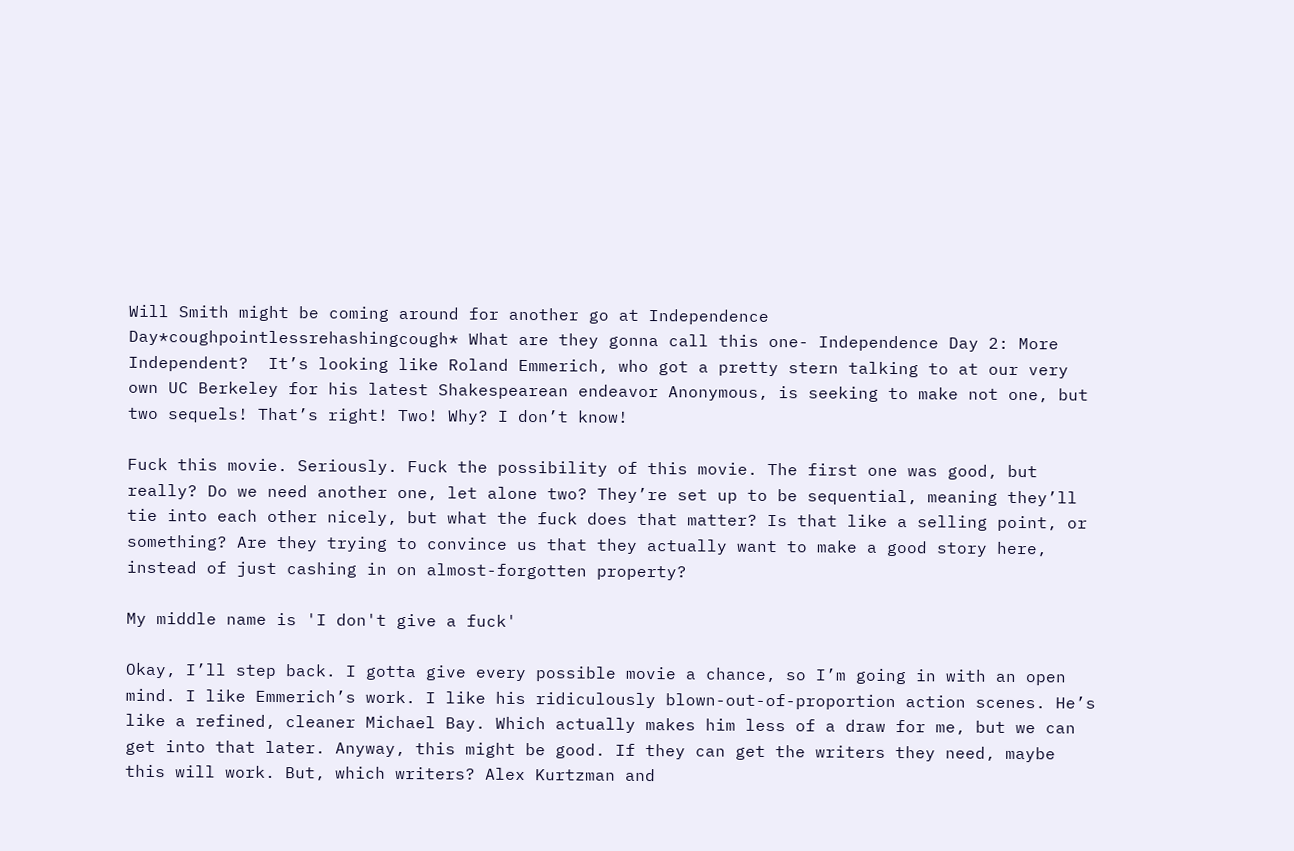Will Smith might be coming around for another go at Independence Day*coughpointlessrehashingcough* What are they gonna call this one- Independence Day 2: More Independent?  It’s looking like Roland Emmerich, who got a pretty stern talking to at our very own UC Berkeley for his latest Shakespearean endeavor Anonymous, is seeking to make not one, but two sequels! That’s right! Two! Why? I don’t know!

Fuck this movie. Seriously. Fuck the possibility of this movie. The first one was good, but really? Do we need another one, let alone two? They’re set up to be sequential, meaning they’ll tie into each other nicely, but what the fuck does that matter? Is that like a selling point, or something? Are they trying to convince us that they actually want to make a good story here, instead of just cashing in on almost-forgotten property?

My middle name is 'I don't give a fuck'

Okay, I’ll step back. I gotta give every possible movie a chance, so I’m going in with an open mind. I like Emmerich’s work. I like his ridiculously blown-out-of-proportion action scenes. He’s like a refined, cleaner Michael Bay. Which actually makes him less of a draw for me, but we can get into that later. Anyway, this might be good. If they can get the writers they need, maybe this will work. But, which writers? Alex Kurtzman and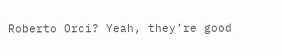Roberto Orci? Yeah, they’re good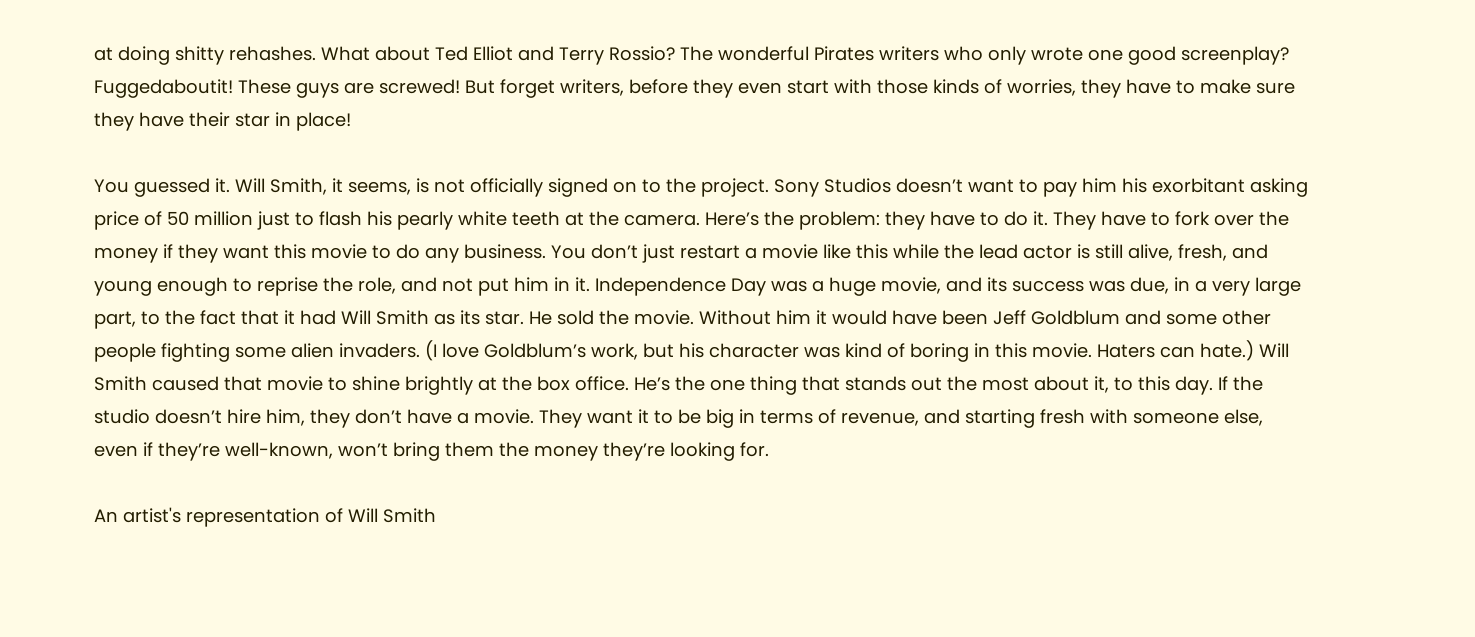at doing shitty rehashes. What about Ted Elliot and Terry Rossio? The wonderful Pirates writers who only wrote one good screenplay? Fuggedaboutit! These guys are screwed! But forget writers, before they even start with those kinds of worries, they have to make sure they have their star in place!

You guessed it. Will Smith, it seems, is not officially signed on to the project. Sony Studios doesn’t want to pay him his exorbitant asking price of 50 million just to flash his pearly white teeth at the camera. Here’s the problem: they have to do it. They have to fork over the money if they want this movie to do any business. You don’t just restart a movie like this while the lead actor is still alive, fresh, and young enough to reprise the role, and not put him in it. Independence Day was a huge movie, and its success was due, in a very large part, to the fact that it had Will Smith as its star. He sold the movie. Without him it would have been Jeff Goldblum and some other people fighting some alien invaders. (I love Goldblum’s work, but his character was kind of boring in this movie. Haters can hate.) Will Smith caused that movie to shine brightly at the box office. He’s the one thing that stands out the most about it, to this day. If the studio doesn’t hire him, they don’t have a movie. They want it to be big in terms of revenue, and starting fresh with someone else, even if they’re well-known, won’t bring them the money they’re looking for.

An artist's representation of Will Smith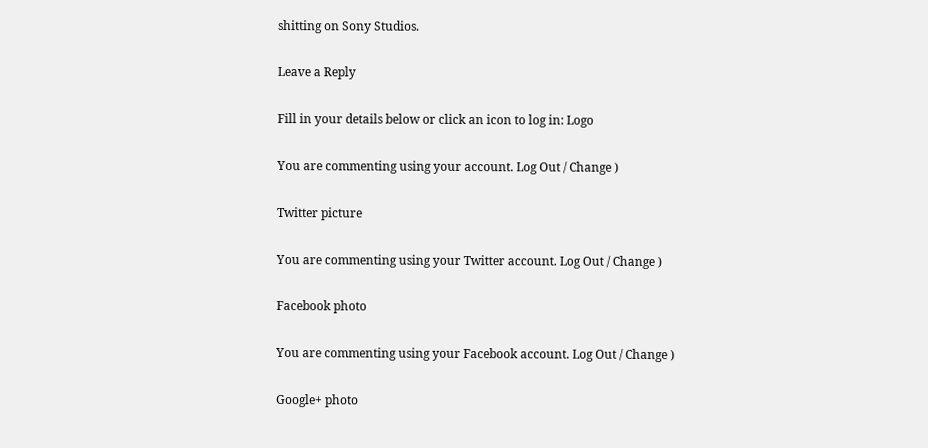shitting on Sony Studios.

Leave a Reply

Fill in your details below or click an icon to log in: Logo

You are commenting using your account. Log Out / Change )

Twitter picture

You are commenting using your Twitter account. Log Out / Change )

Facebook photo

You are commenting using your Facebook account. Log Out / Change )

Google+ photo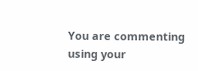You are commenting using your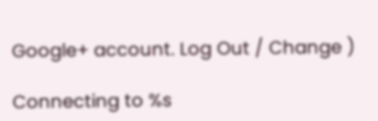Google+ account. Log Out / Change )

Connecting to %s